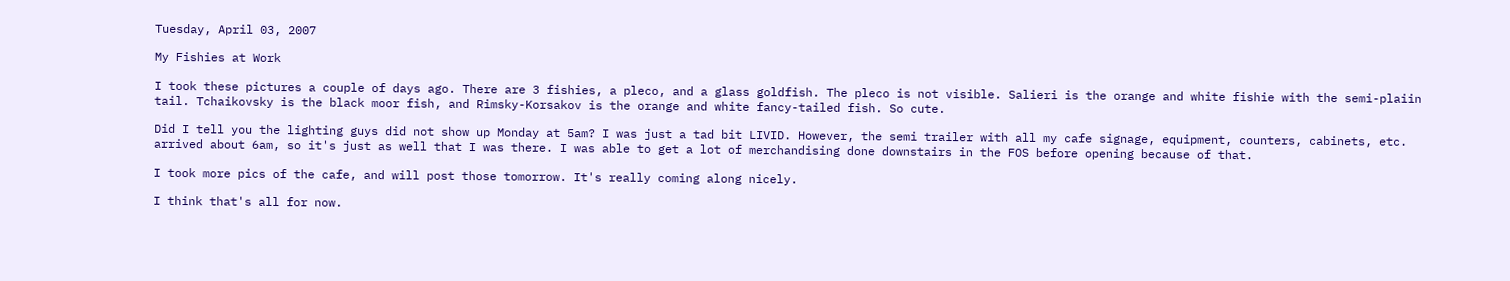Tuesday, April 03, 2007

My Fishies at Work

I took these pictures a couple of days ago. There are 3 fishies, a pleco, and a glass goldfish. The pleco is not visible. Salieri is the orange and white fishie with the semi-plaiin tail. Tchaikovsky is the black moor fish, and Rimsky-Korsakov is the orange and white fancy-tailed fish. So cute.

Did I tell you the lighting guys did not show up Monday at 5am? I was just a tad bit LIVID. However, the semi trailer with all my cafe signage, equipment, counters, cabinets, etc. arrived about 6am, so it's just as well that I was there. I was able to get a lot of merchandising done downstairs in the FOS before opening because of that.

I took more pics of the cafe, and will post those tomorrow. It's really coming along nicely.

I think that's all for now.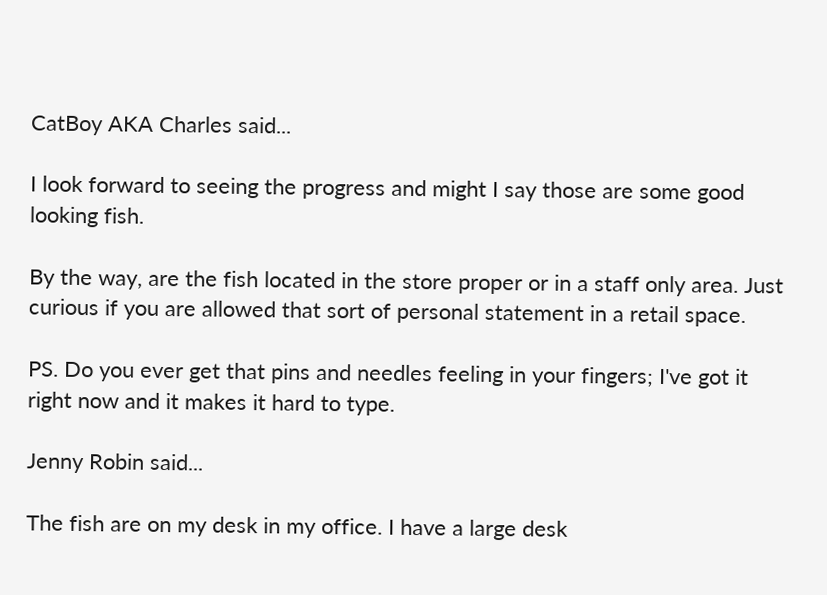CatBoy AKA Charles said...

I look forward to seeing the progress and might I say those are some good looking fish.

By the way, are the fish located in the store proper or in a staff only area. Just curious if you are allowed that sort of personal statement in a retail space.

PS. Do you ever get that pins and needles feeling in your fingers; I've got it right now and it makes it hard to type.

Jenny Robin said...

The fish are on my desk in my office. I have a large desk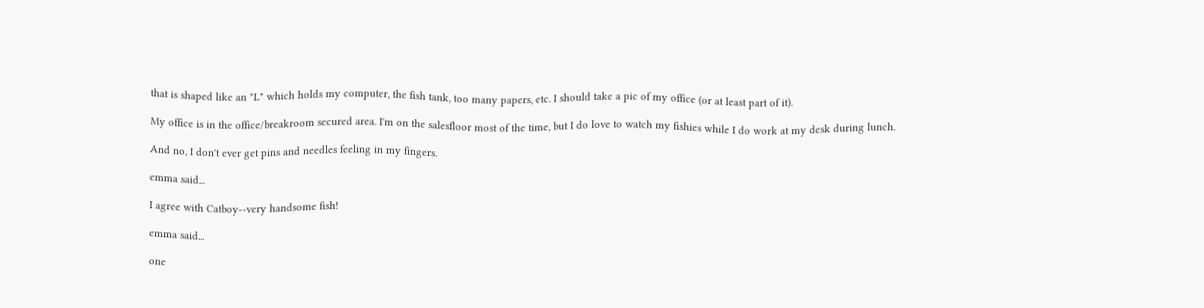that is shaped like an "L" which holds my computer, the fish tank, too many papers, etc. I should take a pic of my office (or at least part of it).

My office is in the office/breakroom secured area. I'm on the salesfloor most of the time, but I do love to watch my fishies while I do work at my desk during lunch.

And no, I don't ever get pins and needles feeling in my fingers.

emma said...

I agree with Catboy--very handsome fish!

emma said...

one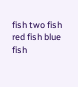fish two fish red fish blue fish